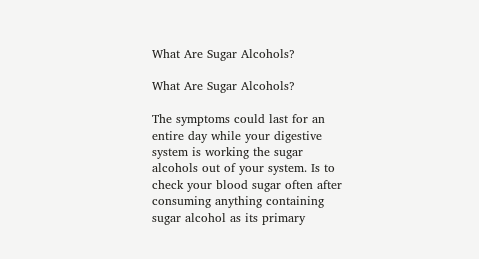What Are Sugar Alcohols?

What Are Sugar Alcohols?

The symptoms could last for an entire day while your digestive system is working the sugar alcohols out of your system. Is to check your blood sugar often after consuming anything containing sugar alcohol as its primary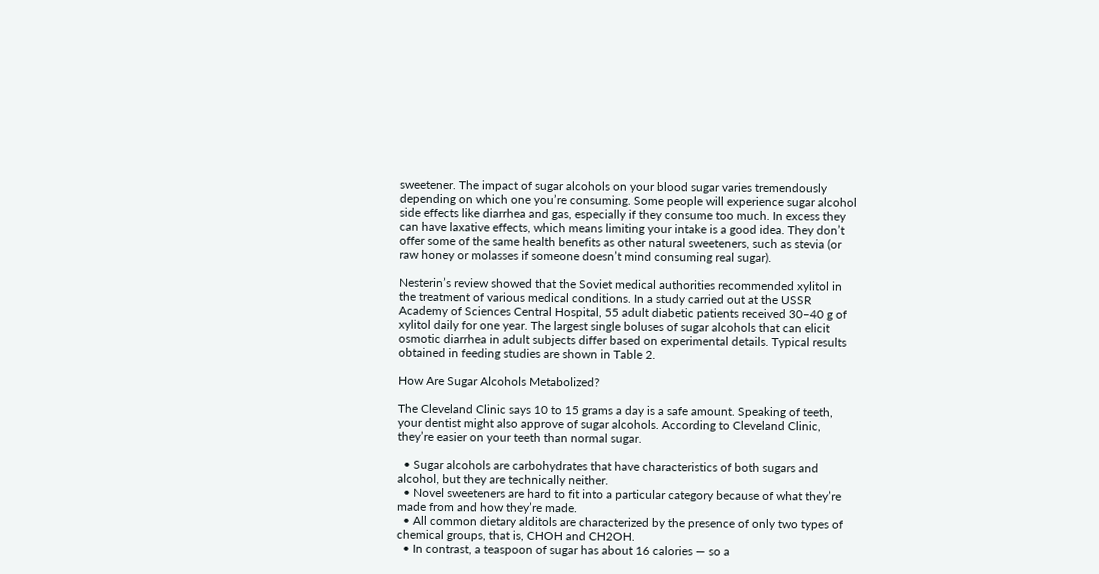sweetener. The impact of sugar alcohols on your blood sugar varies tremendously depending on which one you’re consuming. Some people will experience sugar alcohol side effects like diarrhea and gas, especially if they consume too much. In excess they can have laxative effects, which means limiting your intake is a good idea. They don’t offer some of the same health benefits as other natural sweeteners, such as stevia (or raw honey or molasses if someone doesn’t mind consuming real sugar).

Nesterin’s review showed that the Soviet medical authorities recommended xylitol in the treatment of various medical conditions. In a study carried out at the USSR Academy of Sciences Central Hospital, 55 adult diabetic patients received 30–40 g of xylitol daily for one year. The largest single boluses of sugar alcohols that can elicit osmotic diarrhea in adult subjects differ based on experimental details. Typical results obtained in feeding studies are shown in Table 2.

How Are Sugar Alcohols Metabolized?

The Cleveland Clinic says 10 to 15 grams a day is a safe amount. Speaking of teeth, your dentist might also approve of sugar alcohols. According to Cleveland Clinic, they’re easier on your teeth than normal sugar.

  • Sugar alcohols are carbohydrates that have characteristics of both sugars and alcohol, but they are technically neither.
  • Novel sweeteners are hard to fit into a particular category because of what they’re made from and how they’re made.
  • All common dietary alditols are characterized by the presence of only two types of chemical groups, that is, CHOH and CH2OH.
  • In contrast, a teaspoon of sugar has about 16 calories — so a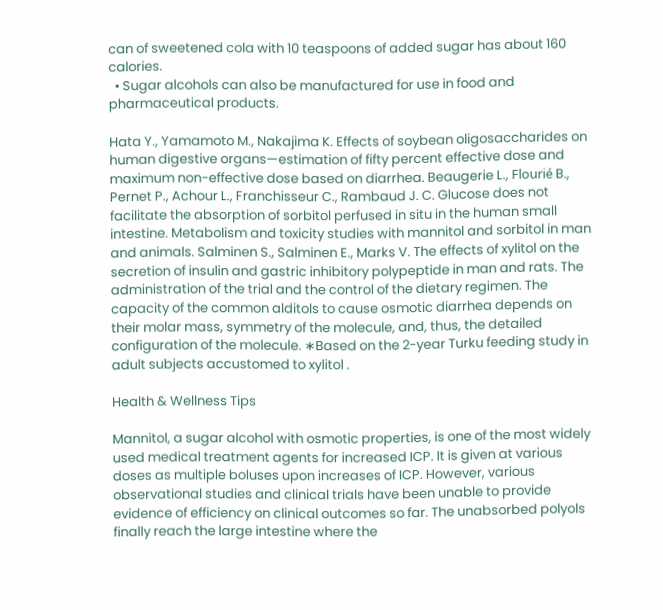can of sweetened cola with 10 teaspoons of added sugar has about 160 calories.
  • Sugar alcohols can also be manufactured for use in food and pharmaceutical products.

Hata Y., Yamamoto M., Nakajima K. Effects of soybean oligosaccharides on human digestive organs—estimation of fifty percent effective dose and maximum non-effective dose based on diarrhea. Beaugerie L., Flourié B., Pernet P., Achour L., Franchisseur C., Rambaud J. C. Glucose does not facilitate the absorption of sorbitol perfused in situ in the human small intestine. Metabolism and toxicity studies with mannitol and sorbitol in man and animals. Salminen S., Salminen E., Marks V. The effects of xylitol on the secretion of insulin and gastric inhibitory polypeptide in man and rats. The administration of the trial and the control of the dietary regimen. The capacity of the common alditols to cause osmotic diarrhea depends on their molar mass, symmetry of the molecule, and, thus, the detailed configuration of the molecule. ∗Based on the 2-year Turku feeding study in adult subjects accustomed to xylitol .

Health & Wellness Tips

Mannitol, a sugar alcohol with osmotic properties, is one of the most widely used medical treatment agents for increased ICP. It is given at various doses as multiple boluses upon increases of ICP. However, various observational studies and clinical trials have been unable to provide evidence of efficiency on clinical outcomes so far. The unabsorbed polyols finally reach the large intestine where the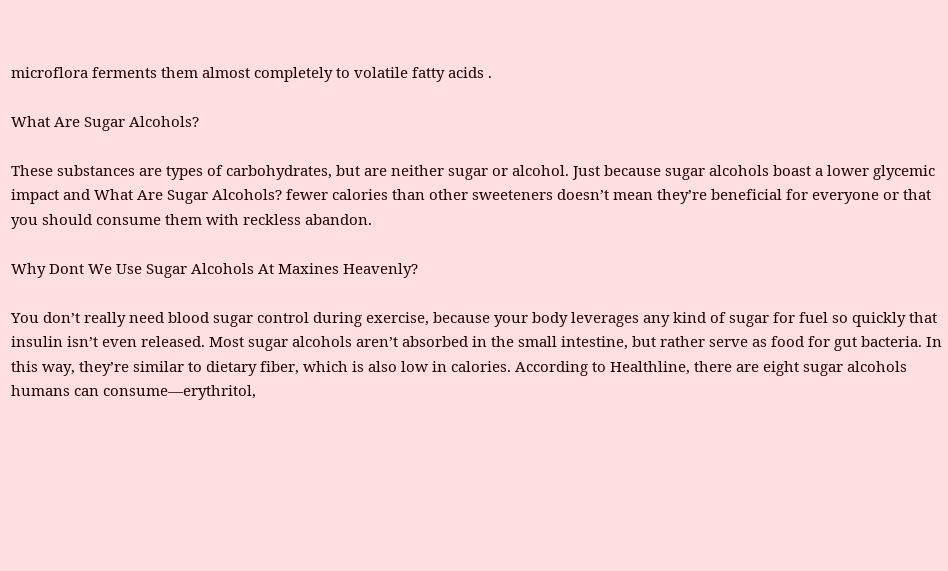microflora ferments them almost completely to volatile fatty acids .

What Are Sugar Alcohols?

These substances are types of carbohydrates, but are neither sugar or alcohol. Just because sugar alcohols boast a lower glycemic impact and What Are Sugar Alcohols? fewer calories than other sweeteners doesn’t mean they’re beneficial for everyone or that you should consume them with reckless abandon.

Why Dont We Use Sugar Alcohols At Maxines Heavenly?

You don’t really need blood sugar control during exercise, because your body leverages any kind of sugar for fuel so quickly that insulin isn’t even released. Most sugar alcohols aren’t absorbed in the small intestine, but rather serve as food for gut bacteria. In this way, they’re similar to dietary fiber, which is also low in calories. According to Healthline, there are eight sugar alcohols humans can consume—erythritol,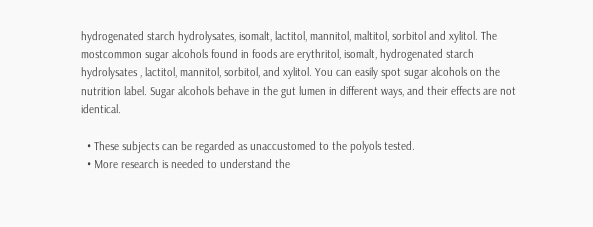hydrogenated starch hydrolysates, isomalt, lactitol, mannitol, maltitol, sorbitol and xylitol. The mostcommon sugar alcohols found in foods are erythritol, isomalt, hydrogenated starch hydrolysates , lactitol, mannitol, sorbitol, and xylitol. You can easily spot sugar alcohols on the nutrition label. Sugar alcohols behave in the gut lumen in different ways, and their effects are not identical.

  • These subjects can be regarded as unaccustomed to the polyols tested.
  • More research is needed to understand the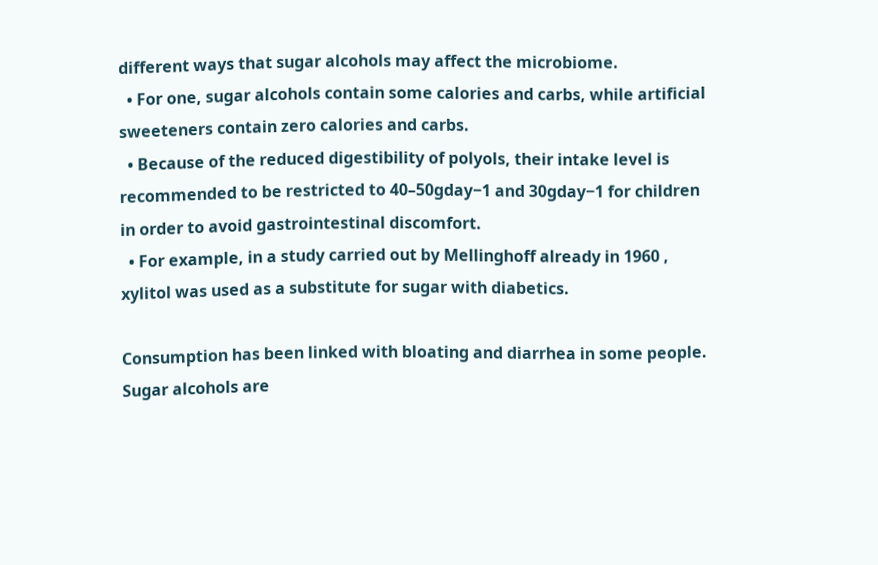different ways that sugar alcohols may affect the microbiome.
  • For one, sugar alcohols contain some calories and carbs, while artificial sweeteners contain zero calories and carbs.
  • Because of the reduced digestibility of polyols, their intake level is recommended to be restricted to 40–50gday−1 and 30gday−1 for children in order to avoid gastrointestinal discomfort.
  • For example, in a study carried out by Mellinghoff already in 1960 , xylitol was used as a substitute for sugar with diabetics.

Consumption has been linked with bloating and diarrhea in some people. Sugar alcohols are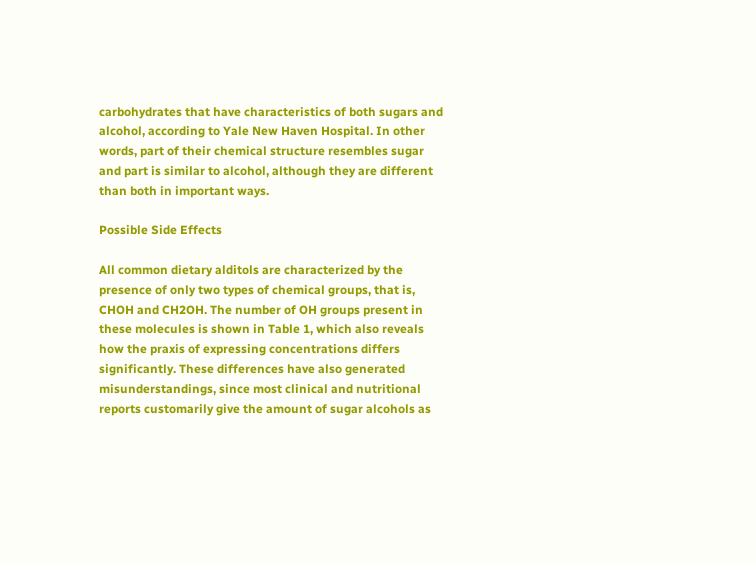carbohydrates that have characteristics of both sugars and alcohol, according to Yale New Haven Hospital. In other words, part of their chemical structure resembles sugar and part is similar to alcohol, although they are different than both in important ways.

Possible Side Effects

All common dietary alditols are characterized by the presence of only two types of chemical groups, that is, CHOH and CH2OH. The number of OH groups present in these molecules is shown in Table 1, which also reveals how the praxis of expressing concentrations differs significantly. These differences have also generated misunderstandings, since most clinical and nutritional reports customarily give the amount of sugar alcohols as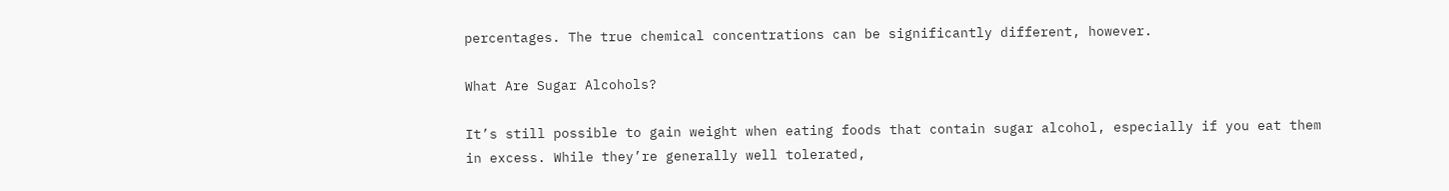percentages. The true chemical concentrations can be significantly different, however.

What Are Sugar Alcohols?

It’s still possible to gain weight when eating foods that contain sugar alcohol, especially if you eat them in excess. While they’re generally well tolerated,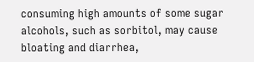consuming high amounts of some sugar alcohols, such as sorbitol, may cause bloating and diarrhea,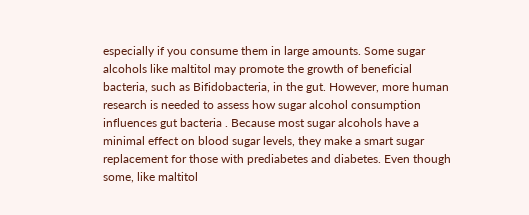especially if you consume them in large amounts. Some sugar alcohols like maltitol may promote the growth of beneficial bacteria, such as Bifidobacteria, in the gut. However, more human research is needed to assess how sugar alcohol consumption influences gut bacteria . Because most sugar alcohols have a minimal effect on blood sugar levels, they make a smart sugar replacement for those with prediabetes and diabetes. Even though some, like maltitol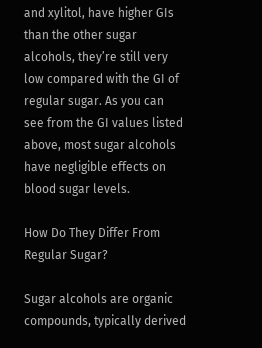and xylitol, have higher GIs than the other sugar alcohols, they’re still very low compared with the GI of regular sugar. As you can see from the GI values listed above, most sugar alcohols have negligible effects on blood sugar levels.

How Do They Differ From Regular Sugar?

Sugar alcohols are organic compounds, typically derived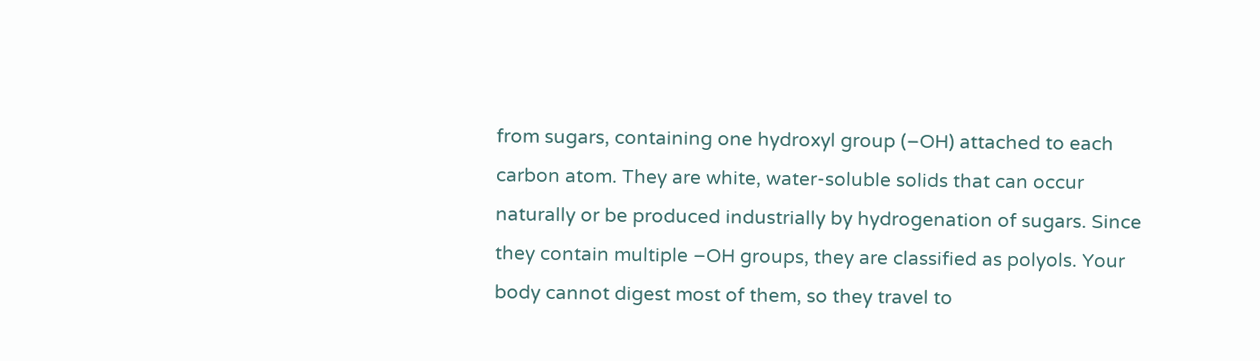from sugars, containing one hydroxyl group (–OH) attached to each carbon atom. They are white, water-soluble solids that can occur naturally or be produced industrially by hydrogenation of sugars. Since they contain multiple –OH groups, they are classified as polyols. Your body cannot digest most of them, so they travel to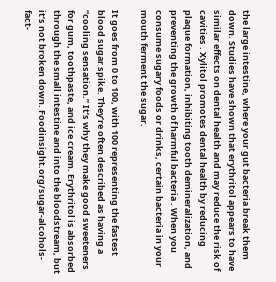the large intestine, where your gut bacteria break them down. Studies have shown that erythritol appears to have similar effects on dental health and may reduce the risk of cavities . Xylitol promotes dental health by reducing plaque formation, inhibiting tooth demineralization, and preventing the growth of harmful bacteria . When you consume sugary foods or drinks, certain bacteria in your mouth ferment the sugar.

It goes from 0 to 100, with 100 representing the fastest blood sugar spike. They’re often described as having a “cooling sensation.” It’s why they make good sweeteners for gum, toothpaste, and ice cream. Erythritol is absorbed through the small intestine and into the bloodstream, but it’s not broken down. Foodinsight.org/sugar-alcohols-fact-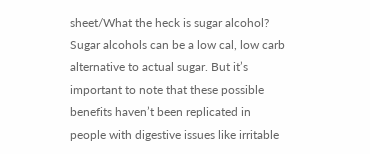sheet/What the heck is sugar alcohol? Sugar alcohols can be a low cal, low carb alternative to actual sugar. But it’s important to note that these possible benefits haven’t been replicated in people with digestive issues like irritable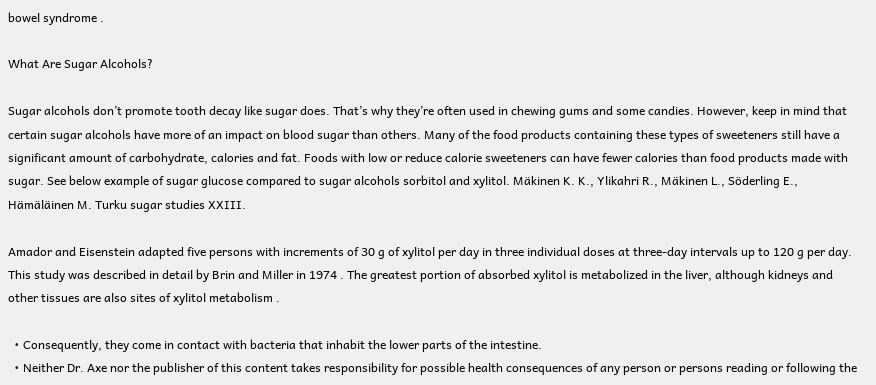bowel syndrome .

What Are Sugar Alcohols?

Sugar alcohols don’t promote tooth decay like sugar does. That’s why they’re often used in chewing gums and some candies. However, keep in mind that certain sugar alcohols have more of an impact on blood sugar than others. Many of the food products containing these types of sweeteners still have a significant amount of carbohydrate, calories and fat. Foods with low or reduce calorie sweeteners can have fewer calories than food products made with sugar. See below example of sugar glucose compared to sugar alcohols sorbitol and xylitol. Mäkinen K. K., Ylikahri R., Mäkinen L., Söderling E., Hämäläinen M. Turku sugar studies XXIII.

Amador and Eisenstein adapted five persons with increments of 30 g of xylitol per day in three individual doses at three-day intervals up to 120 g per day. This study was described in detail by Brin and Miller in 1974 . The greatest portion of absorbed xylitol is metabolized in the liver, although kidneys and other tissues are also sites of xylitol metabolism .

  • Consequently, they come in contact with bacteria that inhabit the lower parts of the intestine.
  • Neither Dr. Axe nor the publisher of this content takes responsibility for possible health consequences of any person or persons reading or following the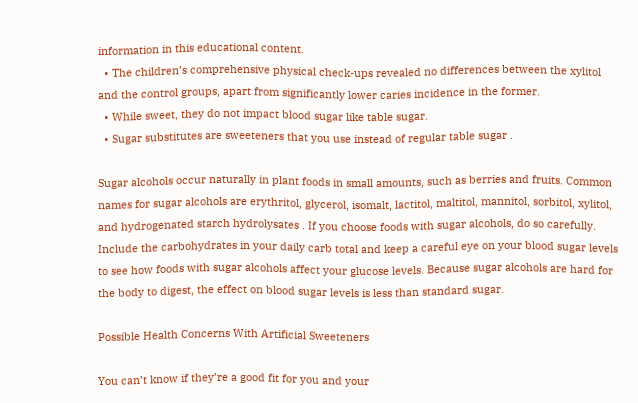information in this educational content.
  • The children’s comprehensive physical check-ups revealed no differences between the xylitol and the control groups, apart from significantly lower caries incidence in the former.
  • While sweet, they do not impact blood sugar like table sugar.
  • Sugar substitutes are sweeteners that you use instead of regular table sugar .

Sugar alcohols occur naturally in plant foods in small amounts, such as berries and fruits. Common names for sugar alcohols are erythritol, glycerol, isomalt, lactitol, maltitol, mannitol, sorbitol, xylitol, and hydrogenated starch hydrolysates . If you choose foods with sugar alcohols, do so carefully. Include the carbohydrates in your daily carb total and keep a careful eye on your blood sugar levels to see how foods with sugar alcohols affect your glucose levels. Because sugar alcohols are hard for the body to digest, the effect on blood sugar levels is less than standard sugar.

Possible Health Concerns With Artificial Sweeteners

You can’t know if they’re a good fit for you and your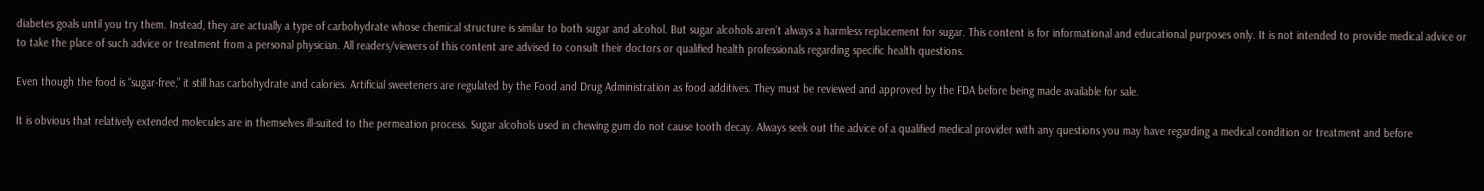diabetes goals until you try them. Instead, they are actually a type of carbohydrate whose chemical structure is similar to both sugar and alcohol. But sugar alcohols aren’t always a harmless replacement for sugar. This content is for informational and educational purposes only. It is not intended to provide medical advice or to take the place of such advice or treatment from a personal physician. All readers/viewers of this content are advised to consult their doctors or qualified health professionals regarding specific health questions.

Even though the food is “sugar-free,” it still has carbohydrate and calories. Artificial sweeteners are regulated by the Food and Drug Administration as food additives. They must be reviewed and approved by the FDA before being made available for sale.

It is obvious that relatively extended molecules are in themselves ill-suited to the permeation process. Sugar alcohols used in chewing gum do not cause tooth decay. Always seek out the advice of a qualified medical provider with any questions you may have regarding a medical condition or treatment and before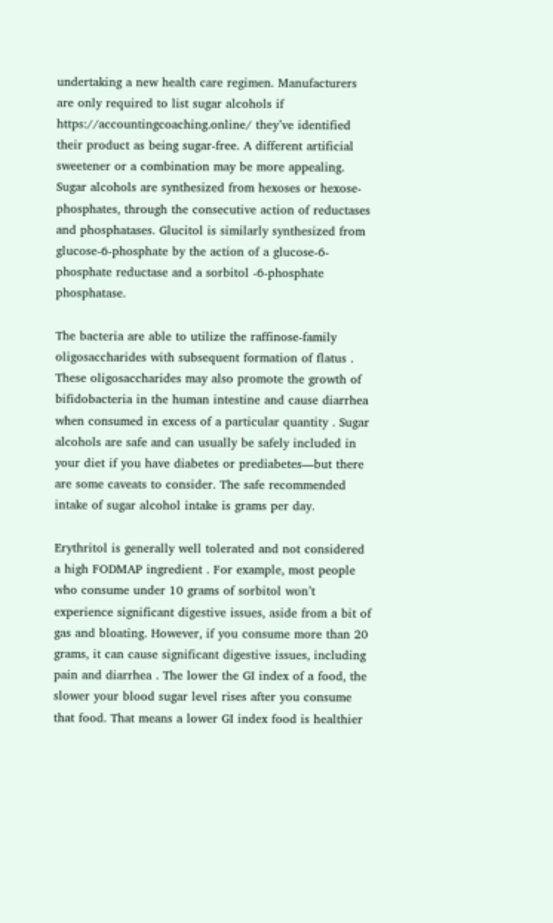undertaking a new health care regimen. Manufacturers are only required to list sugar alcohols if https://accountingcoaching.online/ they’ve identified their product as being sugar-free. A different artificial sweetener or a combination may be more appealing. Sugar alcohols are synthesized from hexoses or hexose-phosphates, through the consecutive action of reductases and phosphatases. Glucitol is similarly synthesized from glucose-6-phosphate by the action of a glucose-6-phosphate reductase and a sorbitol -6-phosphate phosphatase.

The bacteria are able to utilize the raffinose-family oligosaccharides with subsequent formation of flatus . These oligosaccharides may also promote the growth of bifidobacteria in the human intestine and cause diarrhea when consumed in excess of a particular quantity . Sugar alcohols are safe and can usually be safely included in your diet if you have diabetes or prediabetes—but there are some caveats to consider. The safe recommended intake of sugar alcohol intake is grams per day.

Erythritol is generally well tolerated and not considered a high FODMAP ingredient . For example, most people who consume under 10 grams of sorbitol won’t experience significant digestive issues, aside from a bit of gas and bloating. However, if you consume more than 20 grams, it can cause significant digestive issues, including pain and diarrhea . The lower the GI index of a food, the slower your blood sugar level rises after you consume that food. That means a lower GI index food is healthier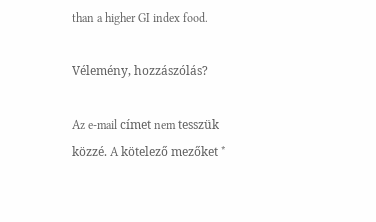than a higher GI index food.

Vélemény, hozzászólás?

Az e-mail címet nem tesszük közzé. A kötelező mezőket *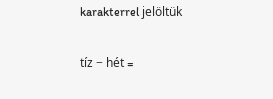karakterrel jelöltük

tíz − hét =